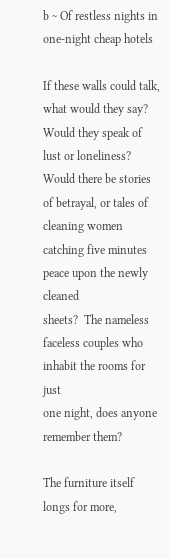b ~ Of restless nights in one-night cheap hotels

If these walls could talk, what would they say? Would they speak of
lust or loneliness?  Would there be stories of betrayal, or tales of
cleaning women catching five minutes peace upon the newly cleaned
sheets?  The nameless faceless couples who inhabit the rooms for just
one night, does anyone remember them?

The furniture itself longs for more,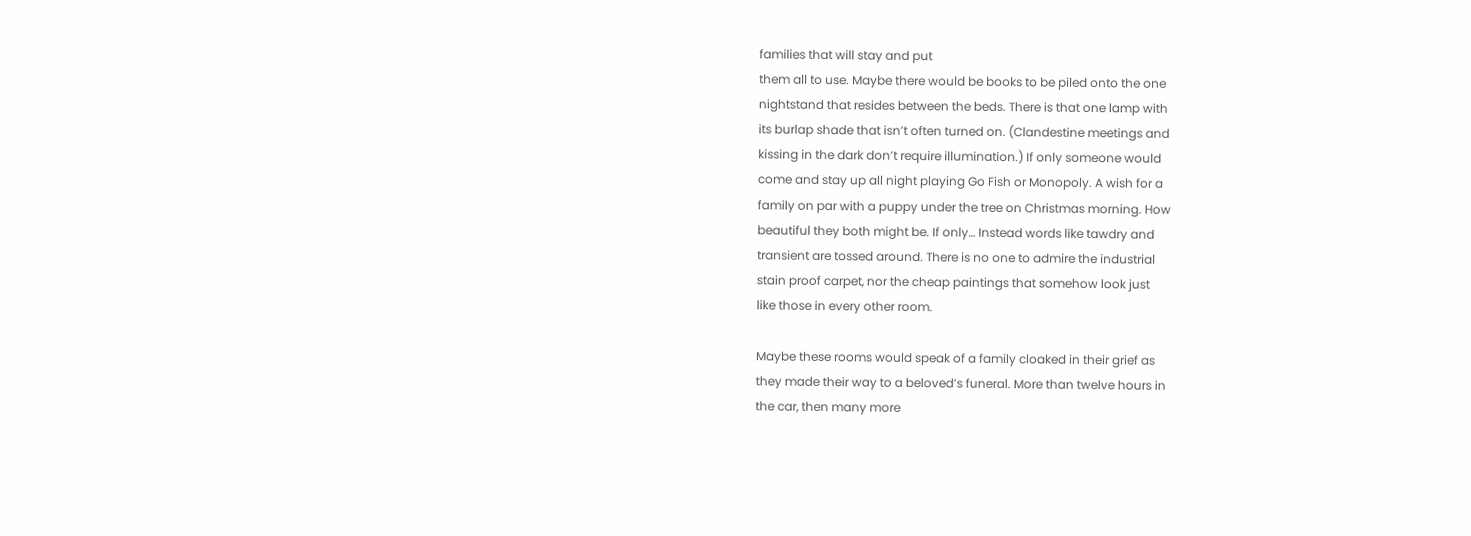families that will stay and put
them all to use. Maybe there would be books to be piled onto the one
nightstand that resides between the beds. There is that one lamp with
its burlap shade that isn’t often turned on. (Clandestine meetings and
kissing in the dark don’t require illumination.) If only someone would
come and stay up all night playing Go Fish or Monopoly. A wish for a
family on par with a puppy under the tree on Christmas morning. How
beautiful they both might be. If only… Instead words like tawdry and
transient are tossed around. There is no one to admire the industrial
stain proof carpet, nor the cheap paintings that somehow look just
like those in every other room.

Maybe these rooms would speak of a family cloaked in their grief as
they made their way to a beloved’s funeral. More than twelve hours in
the car, then many more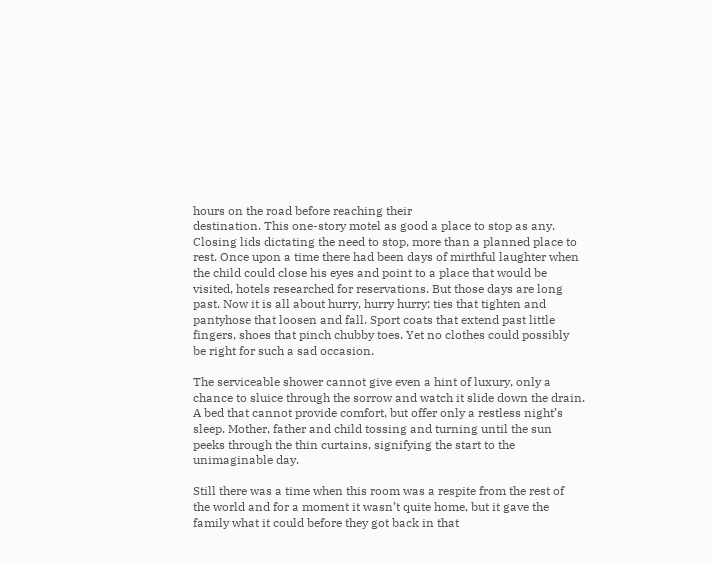hours on the road before reaching their
destination. This one-story motel as good a place to stop as any.
Closing lids dictating the need to stop, more than a planned place to
rest. Once upon a time there had been days of mirthful laughter when
the child could close his eyes and point to a place that would be
visited, hotels researched for reservations. But those days are long
past. Now it is all about hurry, hurry hurry; ties that tighten and
pantyhose that loosen and fall. Sport coats that extend past little
fingers, shoes that pinch chubby toes. Yet no clothes could possibly
be right for such a sad occasion.

The serviceable shower cannot give even a hint of luxury, only a
chance to sluice through the sorrow and watch it slide down the drain.
A bed that cannot provide comfort, but offer only a restless night’s
sleep. Mother, father and child tossing and turning until the sun
peeks through the thin curtains, signifying the start to the
unimaginable day.

Still there was a time when this room was a respite from the rest of
the world and for a moment it wasn’t quite home, but it gave the
family what it could before they got back in that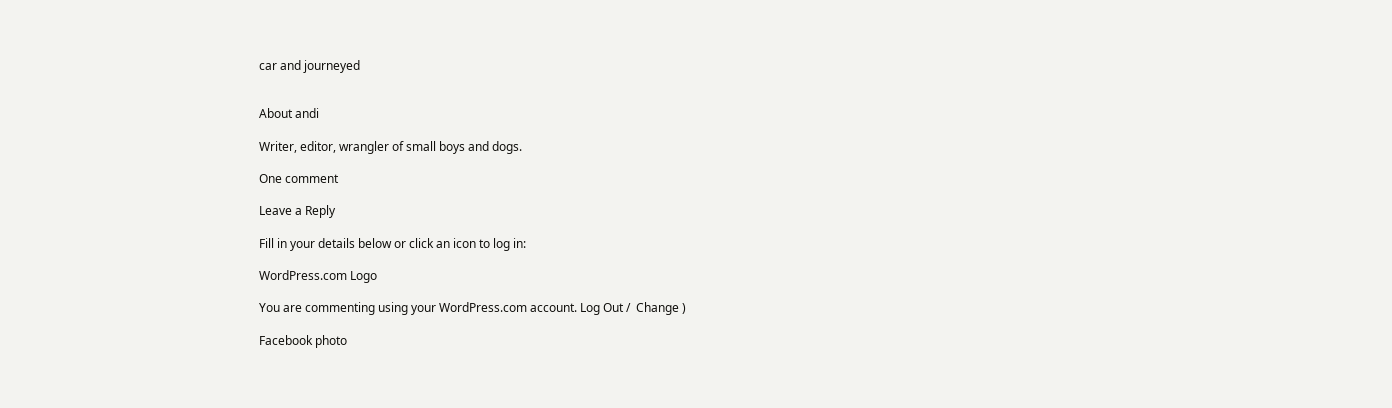car and journeyed


About andi

Writer, editor, wrangler of small boys and dogs.

One comment

Leave a Reply

Fill in your details below or click an icon to log in:

WordPress.com Logo

You are commenting using your WordPress.com account. Log Out /  Change )

Facebook photo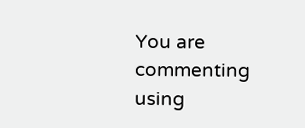You are commenting using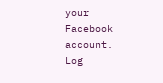your Facebook account. Log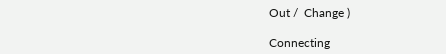Out /  Change )

Connecting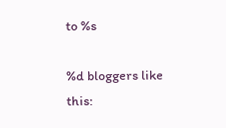to %s

%d bloggers like this: